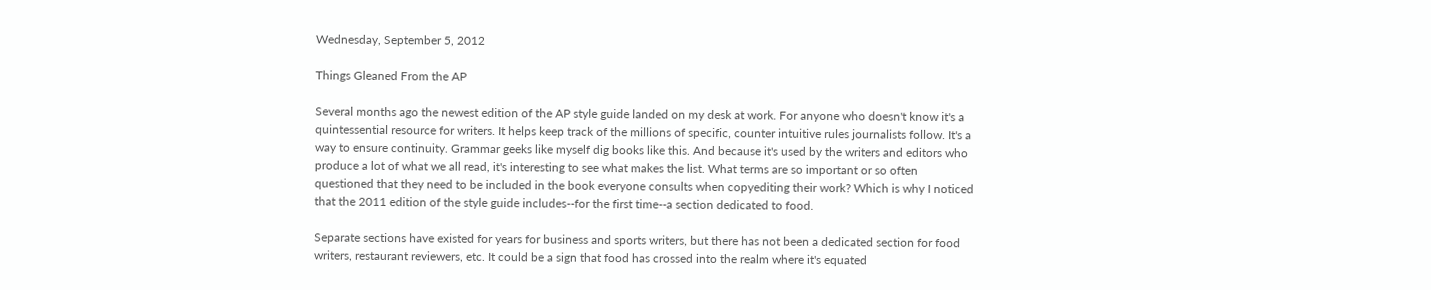Wednesday, September 5, 2012

Things Gleaned From the AP

Several months ago the newest edition of the AP style guide landed on my desk at work. For anyone who doesn't know it's a quintessential resource for writers. It helps keep track of the millions of specific, counter intuitive rules journalists follow. It's a way to ensure continuity. Grammar geeks like myself dig books like this. And because it's used by the writers and editors who produce a lot of what we all read, it's interesting to see what makes the list. What terms are so important or so often questioned that they need to be included in the book everyone consults when copyediting their work? Which is why I noticed that the 2011 edition of the style guide includes--for the first time--a section dedicated to food.

Separate sections have existed for years for business and sports writers, but there has not been a dedicated section for food writers, restaurant reviewers, etc. It could be a sign that food has crossed into the realm where it's equated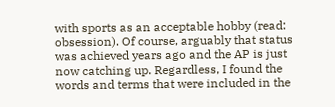with sports as an acceptable hobby (read: obsession). Of course, arguably that status was achieved years ago and the AP is just now catching up. Regardless, I found the words and terms that were included in the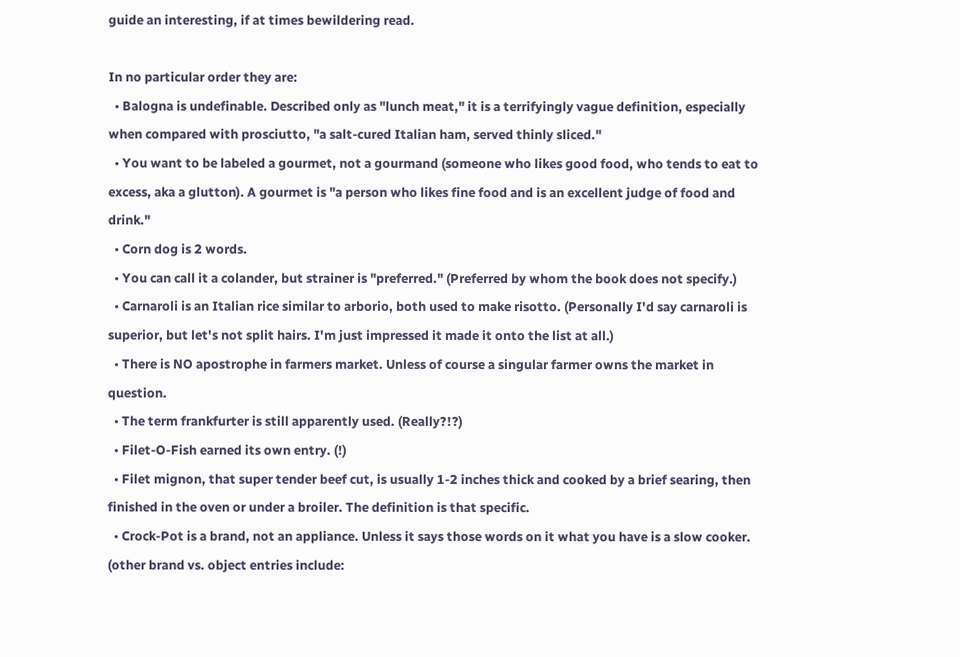guide an interesting, if at times bewildering read.

In no particular order they are:
  • Balogna is undefinable. Described only as "lunch meat," it is a terrifyingly vague definition, especially when compared with prosciutto, "a salt-cured Italian ham, served thinly sliced."
  • You want to be labeled a gourmet, not a gourmand (someone who likes good food, who tends to eat to excess, aka a glutton). A gourmet is "a person who likes fine food and is an excellent judge of food and drink."
  • Corn dog is 2 words.
  • You can call it a colander, but strainer is "preferred." (Preferred by whom the book does not specify.)
  • Carnaroli is an Italian rice similar to arborio, both used to make risotto. (Personally I'd say carnaroli is superior, but let's not split hairs. I'm just impressed it made it onto the list at all.)
  • There is NO apostrophe in farmers market. Unless of course a singular farmer owns the market in question.
  • The term frankfurter is still apparently used. (Really?!?)
  • Filet-O-Fish earned its own entry. (!)
  • Filet mignon, that super tender beef cut, is usually 1-2 inches thick and cooked by a brief searing, then finished in the oven or under a broiler. The definition is that specific.
  • Crock-Pot is a brand, not an appliance. Unless it says those words on it what you have is a slow cooker. (other brand vs. object entries include: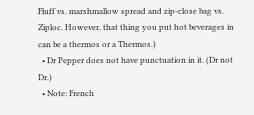Fluff vs. marshmallow spread and zip-close bag vs. Ziploc. However, that thing you put hot beverages in can be a thermos or a Thermos.)
  • Dr Pepper does not have punctuation in it. (Dr not Dr.)
  • Note: French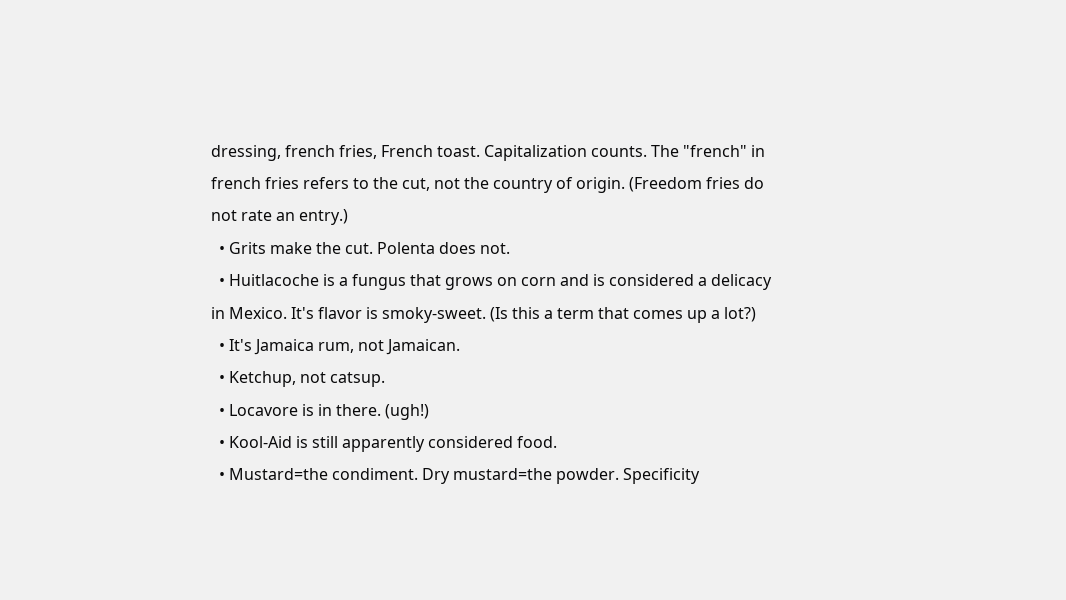dressing, french fries, French toast. Capitalization counts. The "french" in french fries refers to the cut, not the country of origin. (Freedom fries do not rate an entry.)
  • Grits make the cut. Polenta does not.
  • Huitlacoche is a fungus that grows on corn and is considered a delicacy in Mexico. It's flavor is smoky-sweet. (Is this a term that comes up a lot?)
  • It's Jamaica rum, not Jamaican.
  • Ketchup, not catsup.
  • Locavore is in there. (ugh!)
  • Kool-Aid is still apparently considered food.
  • Mustard=the condiment. Dry mustard=the powder. Specificity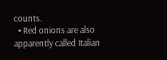counts.
  • Red onions are also apparently called Italian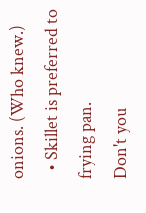onions. (Who knew.)
  • Skillet is preferred to frying pan.
Don't you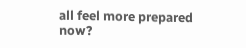all feel more prepared now?